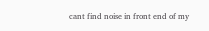cant find noise in front end of my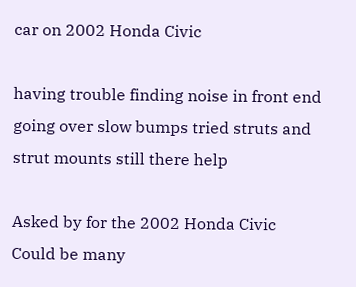car on 2002 Honda Civic

having trouble finding noise in front end going over slow bumps tried struts and strut mounts still there help

Asked by for the 2002 Honda Civic
Could be many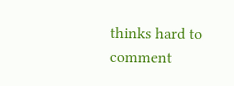thinks hard to comment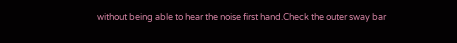without being able to hear the noise first hand.Check the outer sway bar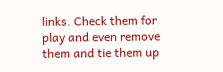links. Check them for play and even remove them and tie them up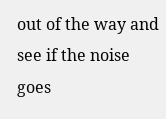out of the way and see if the noise goes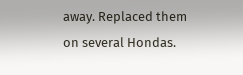away. Replaced them on several Hondas.